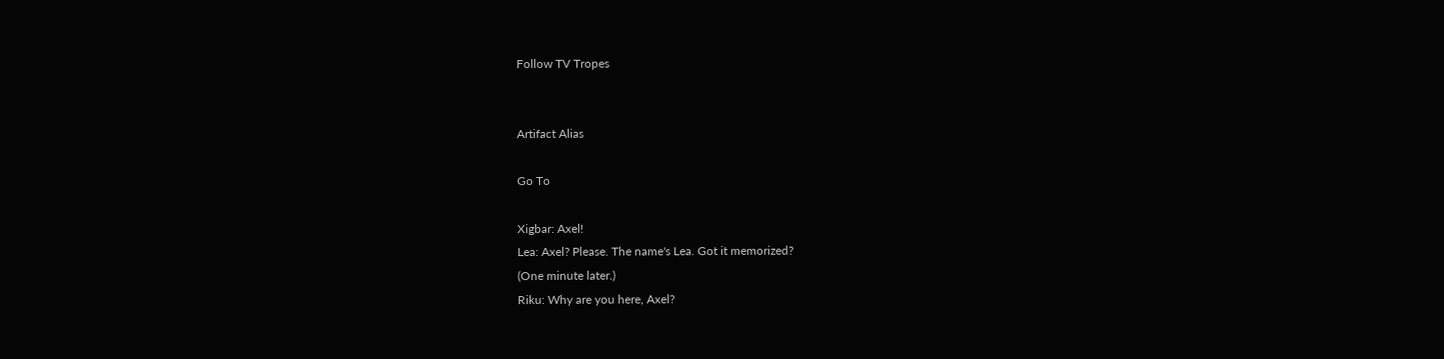Follow TV Tropes


Artifact Alias

Go To

Xigbar: Axel!
Lea: Axel? Please. The name's Lea. Got it memorized?
(One minute later.)
Riku: Why are you here, Axel?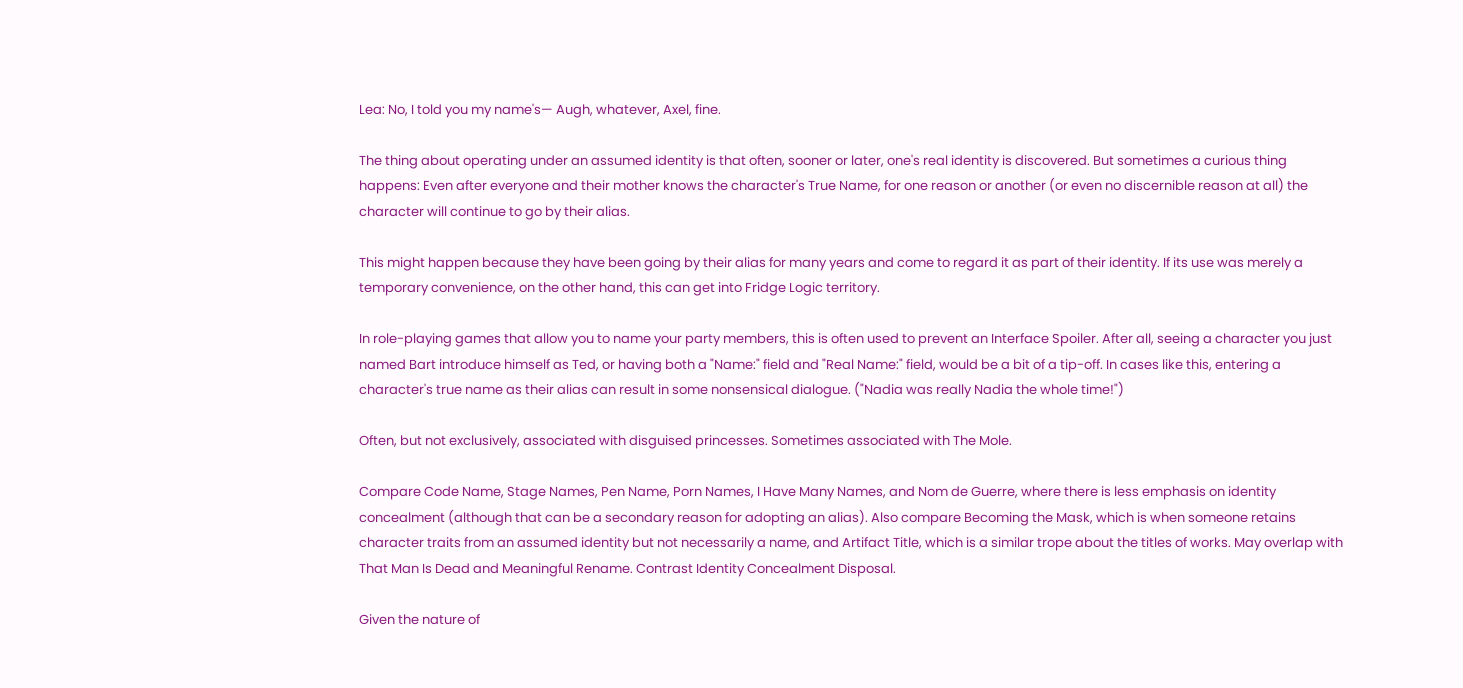Lea: No, I told you my name's— Augh, whatever, Axel, fine.

The thing about operating under an assumed identity is that often, sooner or later, one's real identity is discovered. But sometimes a curious thing happens: Even after everyone and their mother knows the character's True Name, for one reason or another (or even no discernible reason at all) the character will continue to go by their alias.

This might happen because they have been going by their alias for many years and come to regard it as part of their identity. If its use was merely a temporary convenience, on the other hand, this can get into Fridge Logic territory.

In role-playing games that allow you to name your party members, this is often used to prevent an Interface Spoiler. After all, seeing a character you just named Bart introduce himself as Ted, or having both a "Name:" field and "Real Name:" field, would be a bit of a tip-off. In cases like this, entering a character's true name as their alias can result in some nonsensical dialogue. ("Nadia was really Nadia the whole time!")

Often, but not exclusively, associated with disguised princesses. Sometimes associated with The Mole.

Compare Code Name, Stage Names, Pen Name, Porn Names, I Have Many Names, and Nom de Guerre, where there is less emphasis on identity concealment (although that can be a secondary reason for adopting an alias). Also compare Becoming the Mask, which is when someone retains character traits from an assumed identity but not necessarily a name, and Artifact Title, which is a similar trope about the titles of works. May overlap with That Man Is Dead and Meaningful Rename. Contrast Identity Concealment Disposal.

Given the nature of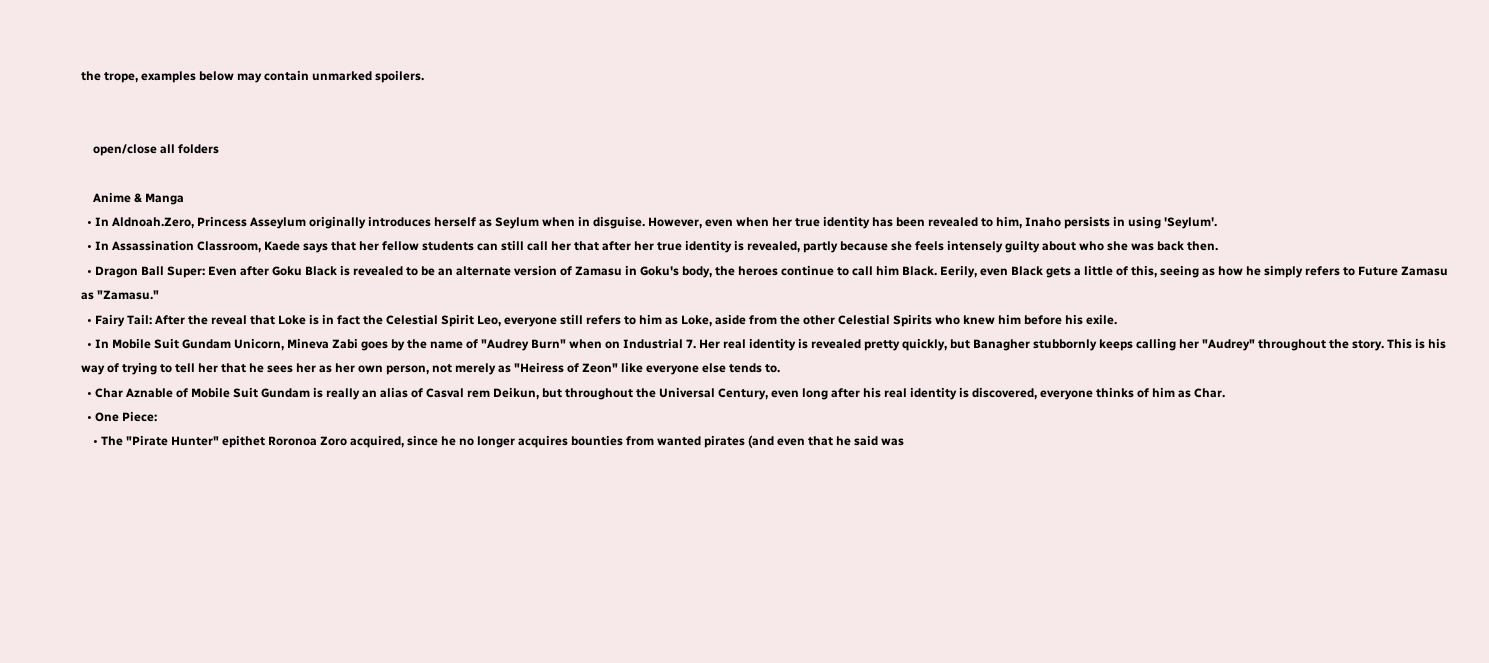the trope, examples below may contain unmarked spoilers.


    open/close all folders

    Anime & Manga
  • In Aldnoah.Zero, Princess Asseylum originally introduces herself as Seylum when in disguise. However, even when her true identity has been revealed to him, Inaho persists in using 'Seylum'.
  • In Assassination Classroom, Kaede says that her fellow students can still call her that after her true identity is revealed, partly because she feels intensely guilty about who she was back then.
  • Dragon Ball Super: Even after Goku Black is revealed to be an alternate version of Zamasu in Goku's body, the heroes continue to call him Black. Eerily, even Black gets a little of this, seeing as how he simply refers to Future Zamasu as "Zamasu."
  • Fairy Tail: After the reveal that Loke is in fact the Celestial Spirit Leo, everyone still refers to him as Loke, aside from the other Celestial Spirits who knew him before his exile.
  • In Mobile Suit Gundam Unicorn, Mineva Zabi goes by the name of "Audrey Burn" when on Industrial 7. Her real identity is revealed pretty quickly, but Banagher stubbornly keeps calling her "Audrey" throughout the story. This is his way of trying to tell her that he sees her as her own person, not merely as "Heiress of Zeon" like everyone else tends to.
  • Char Aznable of Mobile Suit Gundam is really an alias of Casval rem Deikun, but throughout the Universal Century, even long after his real identity is discovered, everyone thinks of him as Char.
  • One Piece:
    • The "Pirate Hunter" epithet Roronoa Zoro acquired, since he no longer acquires bounties from wanted pirates (and even that he said was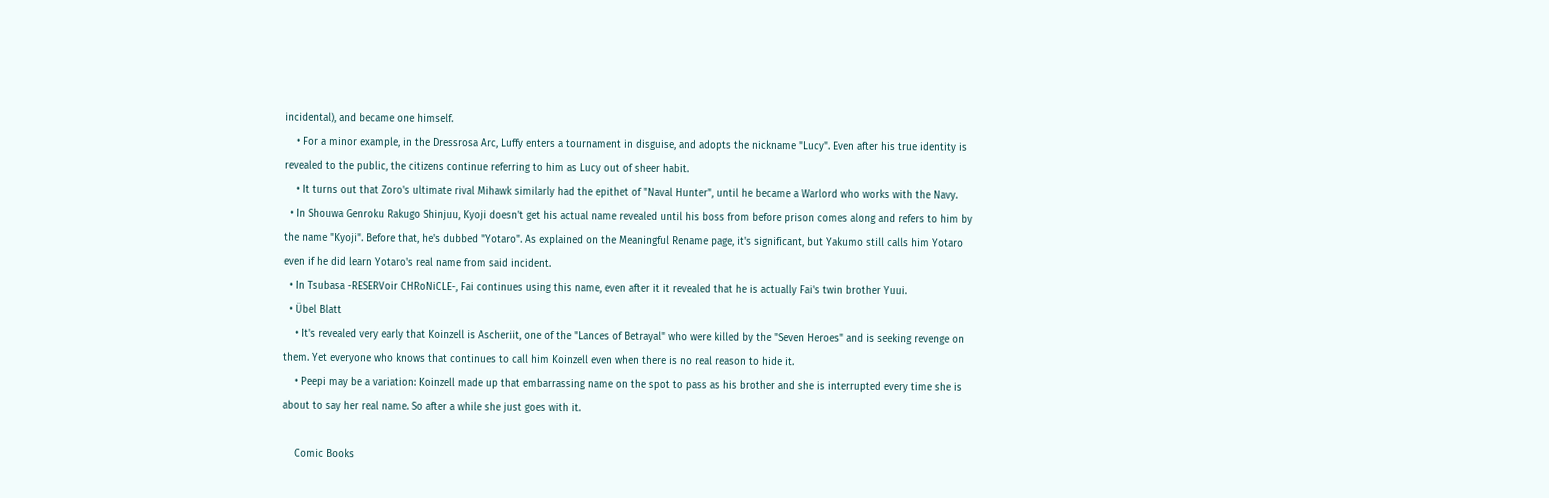incidental), and became one himself.
    • For a minor example, in the Dressrosa Arc, Luffy enters a tournament in disguise, and adopts the nickname "Lucy". Even after his true identity is revealed to the public, the citizens continue referring to him as Lucy out of sheer habit.
    • It turns out that Zoro's ultimate rival Mihawk similarly had the epithet of "Naval Hunter", until he became a Warlord who works with the Navy.
  • In Shouwa Genroku Rakugo Shinjuu, Kyoji doesn't get his actual name revealed until his boss from before prison comes along and refers to him by the name "Kyoji". Before that, he's dubbed "Yotaro". As explained on the Meaningful Rename page, it's significant, but Yakumo still calls him Yotaro even if he did learn Yotaro's real name from said incident.
  • In Tsubasa -RESERVoir CHRoNiCLE-, Fai continues using this name, even after it it revealed that he is actually Fai's twin brother Yuui.
  • Übel Blatt
    • It's revealed very early that Koinzell is Ascheriit, one of the "Lances of Betrayal" who were killed by the "Seven Heroes" and is seeking revenge on them. Yet everyone who knows that continues to call him Koinzell even when there is no real reason to hide it.
    • Peepi may be a variation: Koinzell made up that embarrassing name on the spot to pass as his brother and she is interrupted every time she is about to say her real name. So after a while she just goes with it.

    Comic Books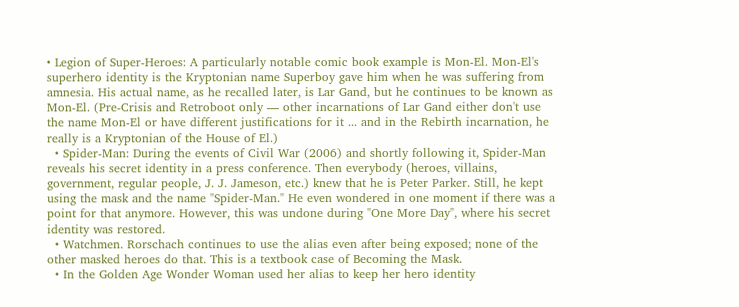• Legion of Super-Heroes: A particularly notable comic book example is Mon-El. Mon-El's superhero identity is the Kryptonian name Superboy gave him when he was suffering from amnesia. His actual name, as he recalled later, is Lar Gand, but he continues to be known as Mon-El. (Pre-Crisis and Retroboot only — other incarnations of Lar Gand either don't use the name Mon-El or have different justifications for it ... and in the Rebirth incarnation, he really is a Kryptonian of the House of El.)
  • Spider-Man: During the events of Civil War (2006) and shortly following it, Spider-Man reveals his secret identity in a press conference. Then everybody (heroes, villains, government, regular people, J. J. Jameson, etc.) knew that he is Peter Parker. Still, he kept using the mask and the name "Spider-Man." He even wondered in one moment if there was a point for that anymore. However, this was undone during "One More Day", where his secret identity was restored.
  • Watchmen. Rorschach continues to use the alias even after being exposed; none of the other masked heroes do that. This is a textbook case of Becoming the Mask.
  • In the Golden Age Wonder Woman used her alias to keep her hero identity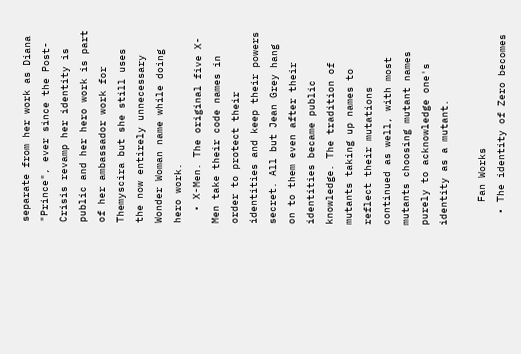separate from her work as Diana "Prince", ever since the Post-Crisis revamp her identity is public and her hero work is part of her ambassador work for Themyscira but she still uses the now entirely unnecessary Wonder Woman name while doing hero work.
  • X-Men. The original five X-Men take their code names in order to protect their identities and keep their powers secret. All but Jean Grey hang on to them even after their identities became public knowledge. The tradition of mutants taking up names to reflect their mutations continued as well, with most mutants choosing mutant names purely to acknowledge one's identity as a mutant.

    Fan Works
  • The identity of Zero becomes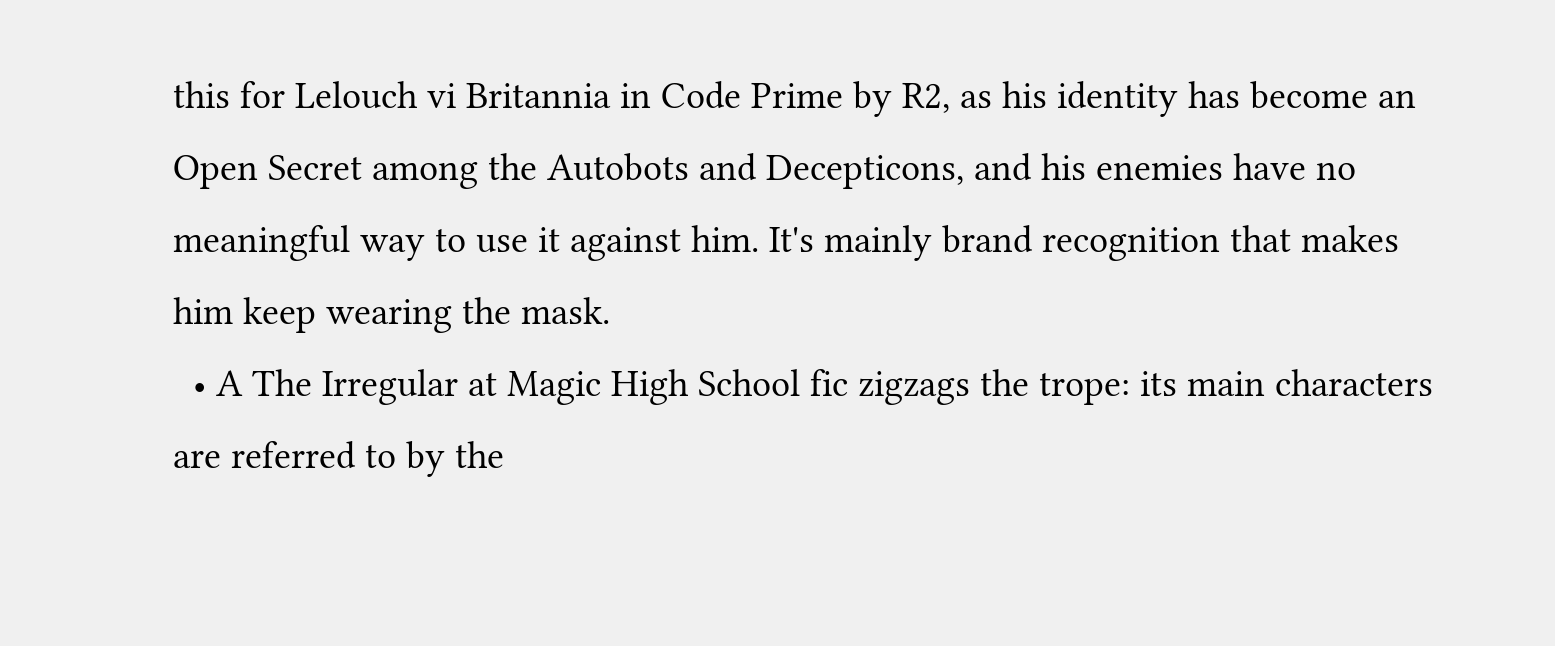this for Lelouch vi Britannia in Code Prime by R2, as his identity has become an Open Secret among the Autobots and Decepticons, and his enemies have no meaningful way to use it against him. It's mainly brand recognition that makes him keep wearing the mask.
  • A The Irregular at Magic High School fic zigzags the trope: its main characters are referred to by the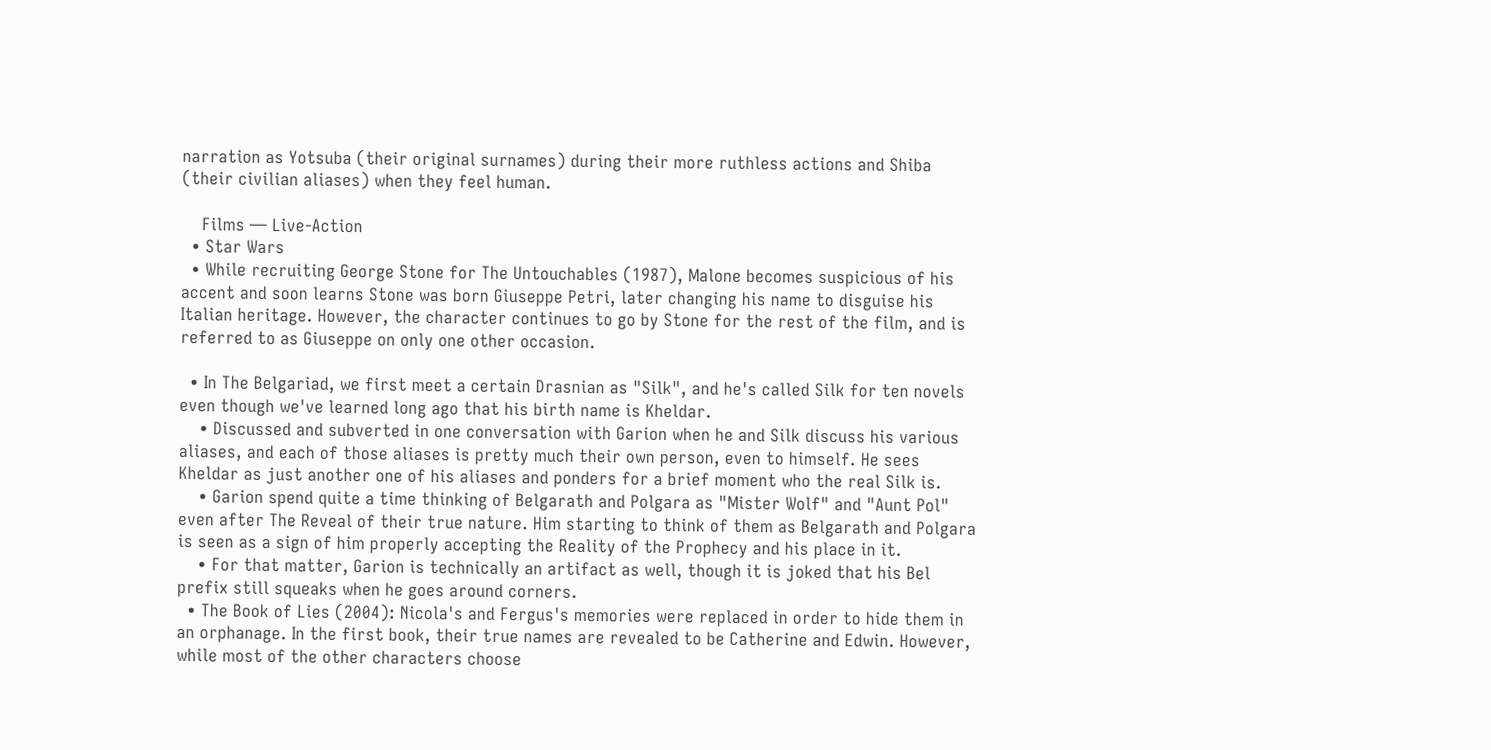narration as Yotsuba (their original surnames) during their more ruthless actions and Shiba (their civilian aliases) when they feel human.

    Films — Live-Action
  • Star Wars
  • While recruiting George Stone for The Untouchables (1987), Malone becomes suspicious of his accent and soon learns Stone was born Giuseppe Petri, later changing his name to disguise his Italian heritage. However, the character continues to go by Stone for the rest of the film, and is referred to as Giuseppe on only one other occasion.

  • In The Belgariad, we first meet a certain Drasnian as "Silk", and he's called Silk for ten novels even though we've learned long ago that his birth name is Kheldar.
    • Discussed and subverted in one conversation with Garion when he and Silk discuss his various aliases, and each of those aliases is pretty much their own person, even to himself. He sees Kheldar as just another one of his aliases and ponders for a brief moment who the real Silk is.
    • Garion spend quite a time thinking of Belgarath and Polgara as "Mister Wolf" and "Aunt Pol" even after The Reveal of their true nature. Him starting to think of them as Belgarath and Polgara is seen as a sign of him properly accepting the Reality of the Prophecy and his place in it.
    • For that matter, Garion is technically an artifact as well, though it is joked that his Bel prefix still squeaks when he goes around corners.
  • The Book of Lies (2004): Nicola's and Fergus's memories were replaced in order to hide them in an orphanage. In the first book, their true names are revealed to be Catherine and Edwin. However, while most of the other characters choose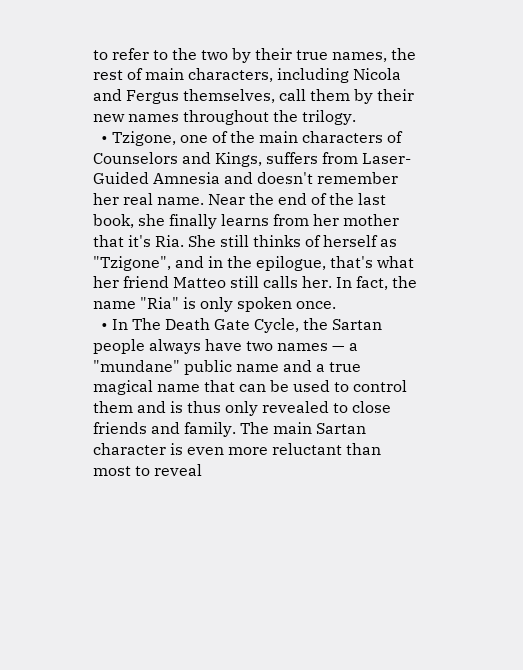to refer to the two by their true names, the rest of main characters, including Nicola and Fergus themselves, call them by their new names throughout the trilogy.
  • Tzigone, one of the main characters of Counselors and Kings, suffers from Laser-Guided Amnesia and doesn't remember her real name. Near the end of the last book, she finally learns from her mother that it's Ria. She still thinks of herself as "Tzigone", and in the epilogue, that's what her friend Matteo still calls her. In fact, the name "Ria" is only spoken once.
  • In The Death Gate Cycle, the Sartan people always have two names — a "mundane" public name and a true magical name that can be used to control them and is thus only revealed to close friends and family. The main Sartan character is even more reluctant than most to reveal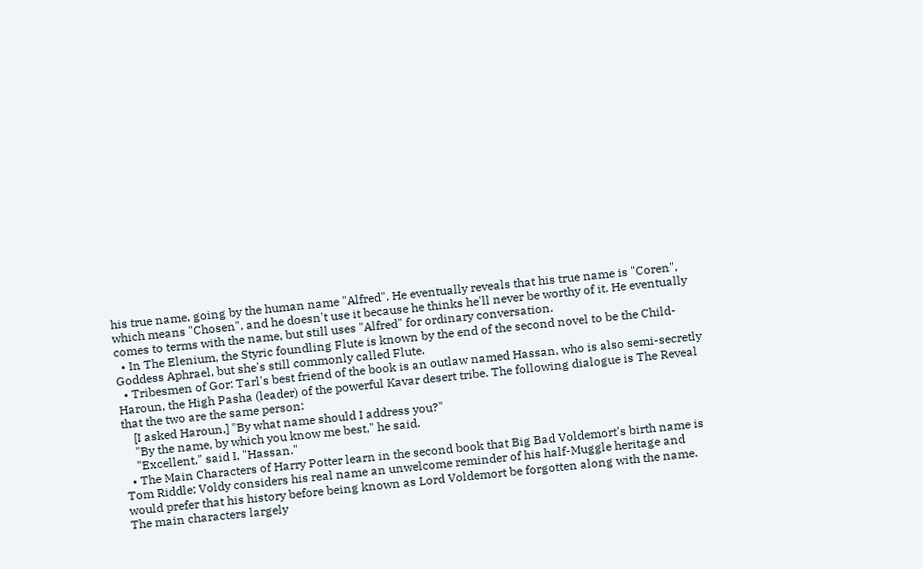his true name, going by the human name "Alfred". He eventually reveals that his true name is "Coren", which means "Chosen", and he doesn't use it because he thinks he'll never be worthy of it. He eventually comes to terms with the name, but still uses "Alfred" for ordinary conversation.
  • In The Elenium, the Styric foundling Flute is known by the end of the second novel to be the Child-Goddess Aphrael, but she's still commonly called Flute.
  • Tribesmen of Gor: Tarl's best friend of the book is an outlaw named Hassan, who is also semi-secretly Haroun, the High Pasha (leader) of the powerful Kavar desert tribe. The following dialogue is The Reveal that the two are the same person:
    [I asked Haroun,] "By what name should I address you?"
    "By the name, by which you know me best," he said.
    "Excellent," said I, "Hassan."
  • The Main Characters of Harry Potter learn in the second book that Big Bad Voldemort's birth name is Tom Riddle; Voldy considers his real name an unwelcome reminder of his half-Muggle heritage and would prefer that his history before being known as Lord Voldemort be forgotten along with the name. The main characters largely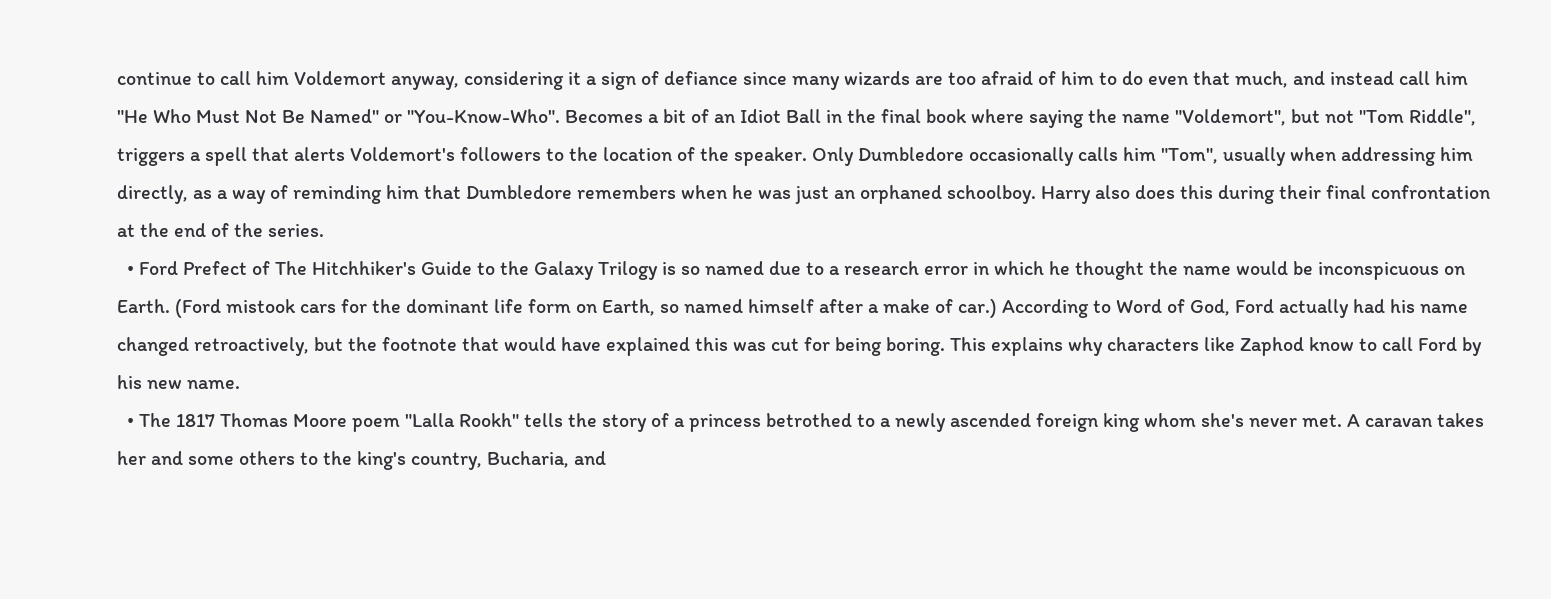continue to call him Voldemort anyway, considering it a sign of defiance since many wizards are too afraid of him to do even that much, and instead call him "He Who Must Not Be Named" or "You-Know-Who". Becomes a bit of an Idiot Ball in the final book where saying the name "Voldemort", but not "Tom Riddle", triggers a spell that alerts Voldemort's followers to the location of the speaker. Only Dumbledore occasionally calls him "Tom", usually when addressing him directly, as a way of reminding him that Dumbledore remembers when he was just an orphaned schoolboy. Harry also does this during their final confrontation at the end of the series.
  • Ford Prefect of The Hitchhiker's Guide to the Galaxy Trilogy is so named due to a research error in which he thought the name would be inconspicuous on Earth. (Ford mistook cars for the dominant life form on Earth, so named himself after a make of car.) According to Word of God, Ford actually had his name changed retroactively, but the footnote that would have explained this was cut for being boring. This explains why characters like Zaphod know to call Ford by his new name.
  • The 1817 Thomas Moore poem "Lalla Rookh" tells the story of a princess betrothed to a newly ascended foreign king whom she's never met. A caravan takes her and some others to the king's country, Bucharia, and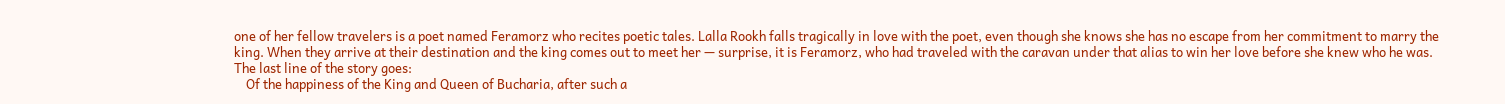one of her fellow travelers is a poet named Feramorz who recites poetic tales. Lalla Rookh falls tragically in love with the poet, even though she knows she has no escape from her commitment to marry the king. When they arrive at their destination and the king comes out to meet her — surprise, it is Feramorz, who had traveled with the caravan under that alias to win her love before she knew who he was. The last line of the story goes:
    Of the happiness of the King and Queen of Bucharia, after such a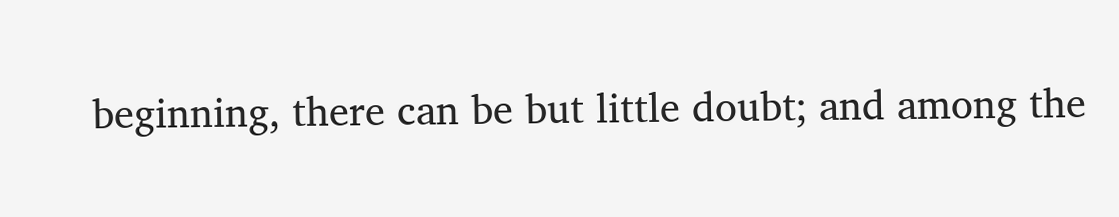beginning, there can be but little doubt; and among the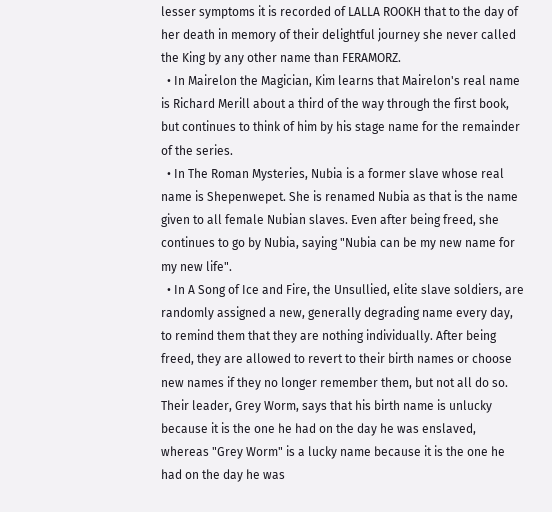lesser symptoms it is recorded of LALLA ROOKH that to the day of her death in memory of their delightful journey she never called the King by any other name than FERAMORZ.
  • In Mairelon the Magician, Kim learns that Mairelon's real name is Richard Merill about a third of the way through the first book, but continues to think of him by his stage name for the remainder of the series.
  • In The Roman Mysteries, Nubia is a former slave whose real name is Shepenwepet. She is renamed Nubia as that is the name given to all female Nubian slaves. Even after being freed, she continues to go by Nubia, saying "Nubia can be my new name for my new life".
  • In A Song of Ice and Fire, the Unsullied, elite slave soldiers, are randomly assigned a new, generally degrading name every day, to remind them that they are nothing individually. After being freed, they are allowed to revert to their birth names or choose new names if they no longer remember them, but not all do so. Their leader, Grey Worm, says that his birth name is unlucky because it is the one he had on the day he was enslaved, whereas "Grey Worm" is a lucky name because it is the one he had on the day he was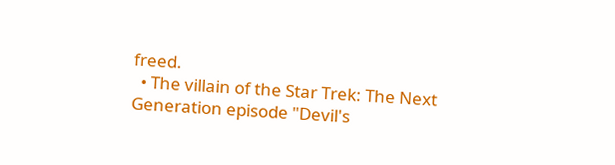freed.
  • The villain of the Star Trek: The Next Generation episode "Devil's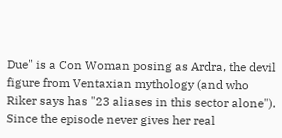Due" is a Con Woman posing as Ardra, the devil figure from Ventaxian mythology (and who Riker says has "23 aliases in this sector alone"). Since the episode never gives her real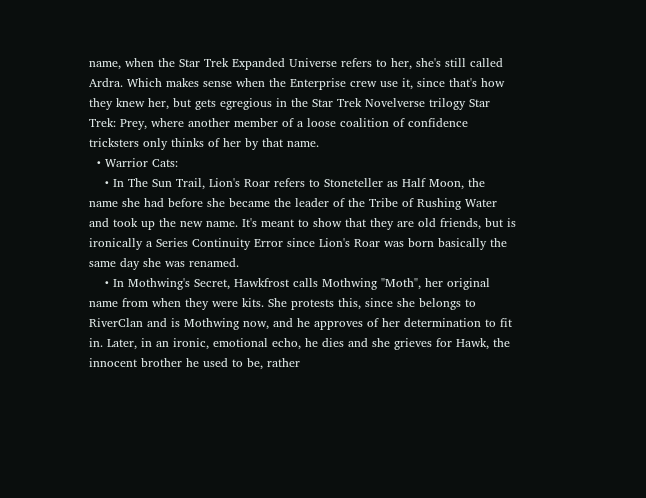name, when the Star Trek Expanded Universe refers to her, she's still called Ardra. Which makes sense when the Enterprise crew use it, since that's how they knew her, but gets egregious in the Star Trek Novelverse trilogy Star Trek: Prey, where another member of a loose coalition of confidence tricksters only thinks of her by that name.
  • Warrior Cats:
    • In The Sun Trail, Lion's Roar refers to Stoneteller as Half Moon, the name she had before she became the leader of the Tribe of Rushing Water and took up the new name. It's meant to show that they are old friends, but is ironically a Series Continuity Error since Lion's Roar was born basically the same day she was renamed.
    • In Mothwing's Secret, Hawkfrost calls Mothwing "Moth", her original name from when they were kits. She protests this, since she belongs to RiverClan and is Mothwing now, and he approves of her determination to fit in. Later, in an ironic, emotional echo, he dies and she grieves for Hawk, the innocent brother he used to be, rather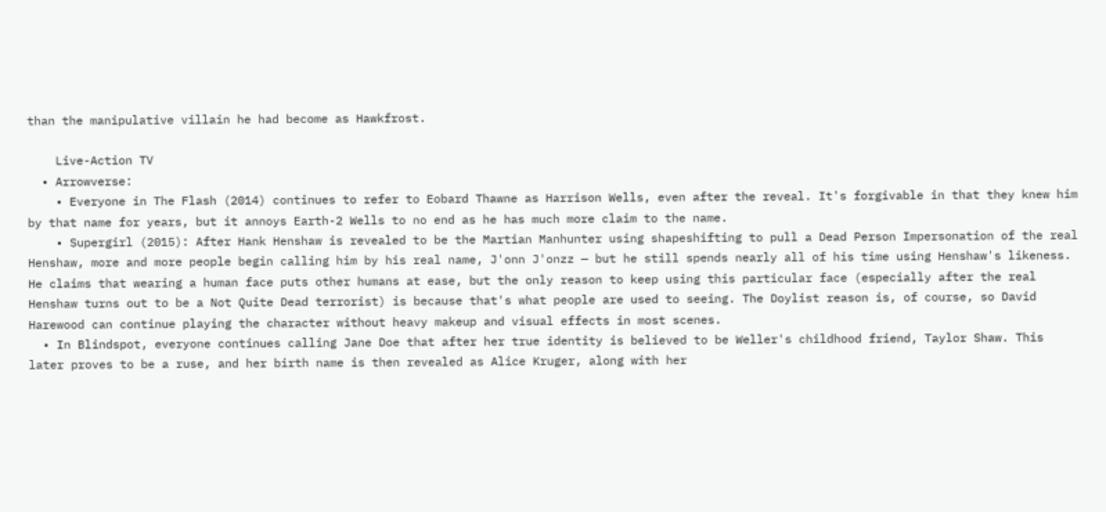than the manipulative villain he had become as Hawkfrost.

    Live-Action TV
  • Arrowverse:
    • Everyone in The Flash (2014) continues to refer to Eobard Thawne as Harrison Wells, even after the reveal. It's forgivable in that they knew him by that name for years, but it annoys Earth-2 Wells to no end as he has much more claim to the name.
    • Supergirl (2015): After Hank Henshaw is revealed to be the Martian Manhunter using shapeshifting to pull a Dead Person Impersonation of the real Henshaw, more and more people begin calling him by his real name, J'onn J'onzz — but he still spends nearly all of his time using Henshaw's likeness. He claims that wearing a human face puts other humans at ease, but the only reason to keep using this particular face (especially after the real Henshaw turns out to be a Not Quite Dead terrorist) is because that's what people are used to seeing. The Doylist reason is, of course, so David Harewood can continue playing the character without heavy makeup and visual effects in most scenes.
  • In Blindspot, everyone continues calling Jane Doe that after her true identity is believed to be Weller's childhood friend, Taylor Shaw. This later proves to be a ruse, and her birth name is then revealed as Alice Kruger, along with her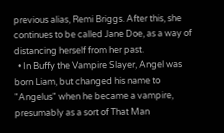previous alias, Remi Briggs. After this, she continues to be called Jane Doe, as a way of distancing herself from her past.
  • In Buffy the Vampire Slayer, Angel was born Liam, but changed his name to "Angelus" when he became a vampire, presumably as a sort of That Man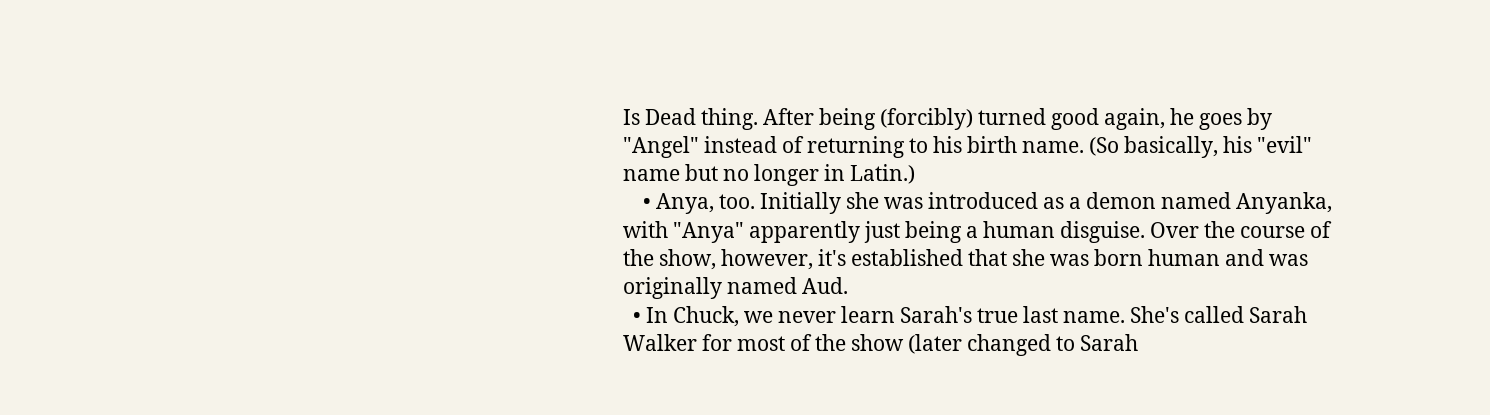Is Dead thing. After being (forcibly) turned good again, he goes by "Angel" instead of returning to his birth name. (So basically, his "evil" name but no longer in Latin.)
    • Anya, too. Initially she was introduced as a demon named Anyanka, with "Anya" apparently just being a human disguise. Over the course of the show, however, it's established that she was born human and was originally named Aud.
  • In Chuck, we never learn Sarah's true last name. She's called Sarah Walker for most of the show (later changed to Sarah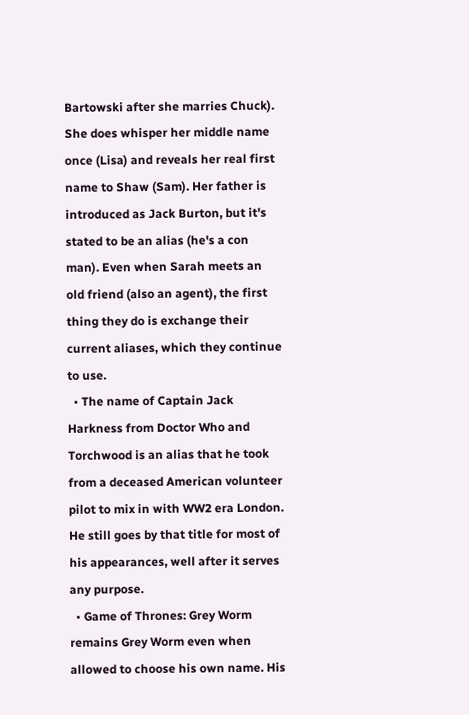Bartowski after she marries Chuck). She does whisper her middle name once (Lisa) and reveals her real first name to Shaw (Sam). Her father is introduced as Jack Burton, but it's stated to be an alias (he's a con man). Even when Sarah meets an old friend (also an agent), the first thing they do is exchange their current aliases, which they continue to use.
  • The name of Captain Jack Harkness from Doctor Who and Torchwood is an alias that he took from a deceased American volunteer pilot to mix in with WW2 era London. He still goes by that title for most of his appearances, well after it serves any purpose.
  • Game of Thrones: Grey Worm remains Grey Worm even when allowed to choose his own name. His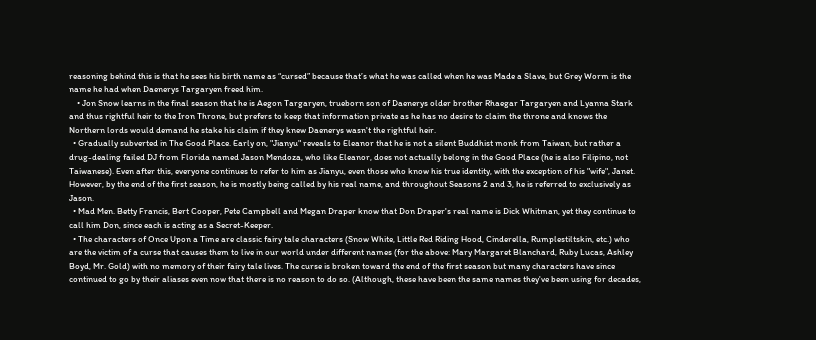reasoning behind this is that he sees his birth name as “cursed” because that’s what he was called when he was Made a Slave, but Grey Worm is the name he had when Daenerys Targaryen freed him.
    • Jon Snow learns in the final season that he is Aegon Targaryen, trueborn son of Daenerys older brother Rhaegar Targaryen and Lyanna Stark and thus rightful heir to the Iron Throne, but prefers to keep that information private as he has no desire to claim the throne and knows the Northern lords would demand he stake his claim if they knew Daenerys wasn't the rightful heir.
  • Gradually subverted in The Good Place. Early on, "Jianyu" reveals to Eleanor that he is not a silent Buddhist monk from Taiwan, but rather a drug-dealing failed DJ from Florida named Jason Mendoza, who like Eleanor, does not actually belong in the Good Place (he is also Filipino, not Taiwanese). Even after this, everyone continues to refer to him as Jianyu, even those who know his true identity, with the exception of his "wife", Janet. However, by the end of the first season, he is mostly being called by his real name, and throughout Seasons 2 and 3, he is referred to exclusively as Jason.
  • Mad Men. Betty Francis, Bert Cooper, Pete Campbell and Megan Draper know that Don Draper's real name is Dick Whitman, yet they continue to call him Don, since each is acting as a Secret-Keeper.
  • The characters of Once Upon a Time are classic fairy tale characters (Snow White, Little Red Riding Hood, Cinderella, Rumplestiltskin, etc.) who are the victim of a curse that causes them to live in our world under different names (for the above: Mary Margaret Blanchard, Ruby Lucas, Ashley Boyd, Mr. Gold) with no memory of their fairy tale lives. The curse is broken toward the end of the first season but many characters have since continued to go by their aliases even now that there is no reason to do so. (Although, these have been the same names they've been using for decades,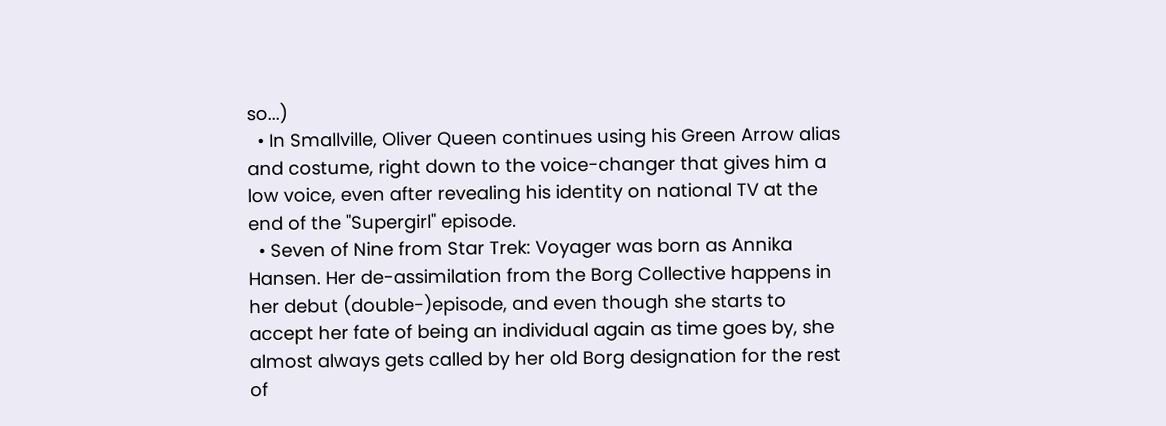so...)
  • In Smallville, Oliver Queen continues using his Green Arrow alias and costume, right down to the voice-changer that gives him a low voice, even after revealing his identity on national TV at the end of the "Supergirl" episode.
  • Seven of Nine from Star Trek: Voyager was born as Annika Hansen. Her de-assimilation from the Borg Collective happens in her debut (double-)episode, and even though she starts to accept her fate of being an individual again as time goes by, she almost always gets called by her old Borg designation for the rest of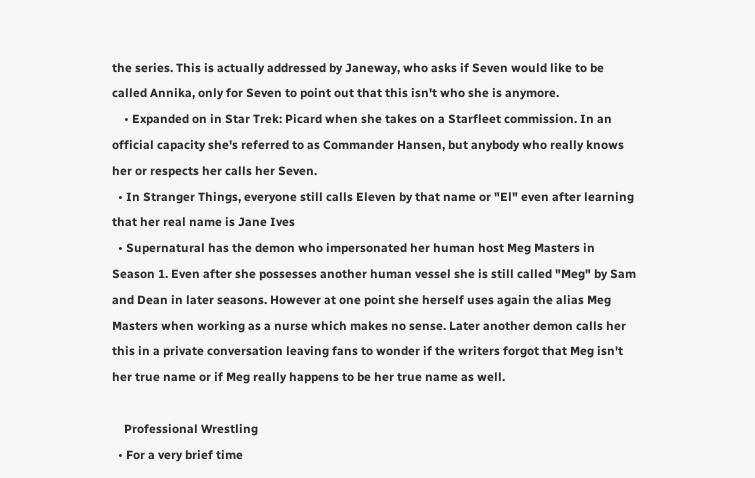the series. This is actually addressed by Janeway, who asks if Seven would like to be called Annika, only for Seven to point out that this isn't who she is anymore.
    • Expanded on in Star Trek: Picard when she takes on a Starfleet commission. In an official capacity she's referred to as Commander Hansen, but anybody who really knows her or respects her calls her Seven.
  • In Stranger Things, everyone still calls Eleven by that name or "El" even after learning that her real name is Jane Ives
  • Supernatural has the demon who impersonated her human host Meg Masters in Season 1. Even after she possesses another human vessel she is still called "Meg" by Sam and Dean in later seasons. However at one point she herself uses again the alias Meg Masters when working as a nurse which makes no sense. Later another demon calls her this in a private conversation leaving fans to wonder if the writers forgot that Meg isn't her true name or if Meg really happens to be her true name as well.

    Professional Wrestling
  • For a very brief time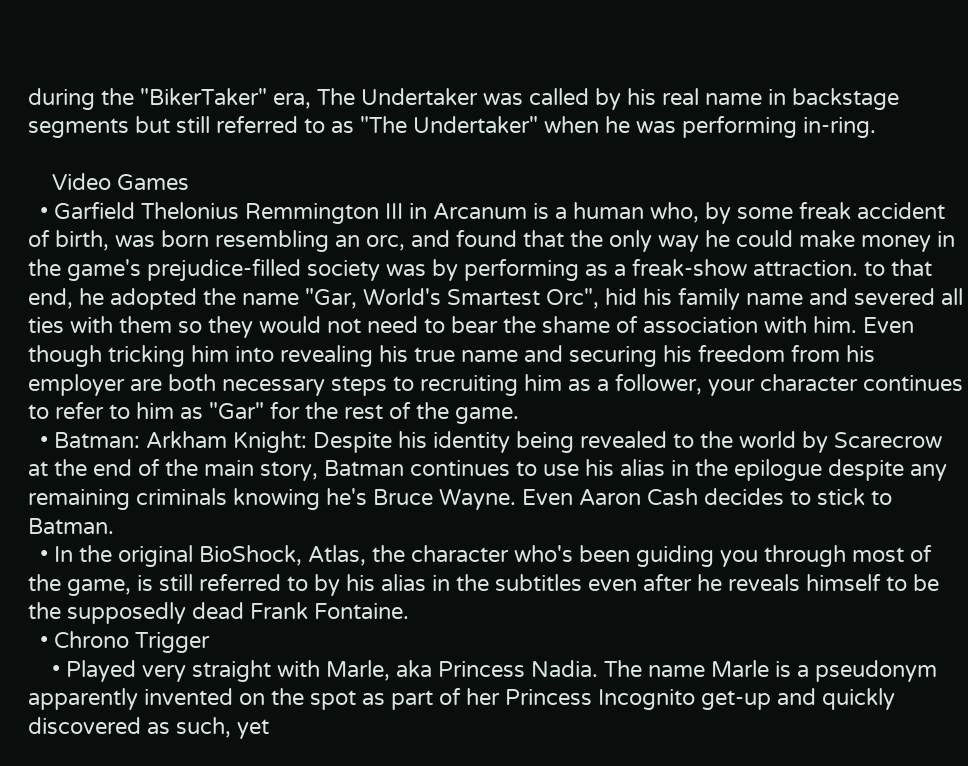during the "BikerTaker" era, The Undertaker was called by his real name in backstage segments but still referred to as "The Undertaker" when he was performing in-ring.

    Video Games
  • Garfield Thelonius Remmington III in Arcanum is a human who, by some freak accident of birth, was born resembling an orc, and found that the only way he could make money in the game's prejudice-filled society was by performing as a freak-show attraction. to that end, he adopted the name "Gar, World's Smartest Orc", hid his family name and severed all ties with them so they would not need to bear the shame of association with him. Even though tricking him into revealing his true name and securing his freedom from his employer are both necessary steps to recruiting him as a follower, your character continues to refer to him as "Gar" for the rest of the game.
  • Batman: Arkham Knight: Despite his identity being revealed to the world by Scarecrow at the end of the main story, Batman continues to use his alias in the epilogue despite any remaining criminals knowing he's Bruce Wayne. Even Aaron Cash decides to stick to Batman.
  • In the original BioShock, Atlas, the character who's been guiding you through most of the game, is still referred to by his alias in the subtitles even after he reveals himself to be the supposedly dead Frank Fontaine.
  • Chrono Trigger
    • Played very straight with Marle, aka Princess Nadia. The name Marle is a pseudonym apparently invented on the spot as part of her Princess Incognito get-up and quickly discovered as such, yet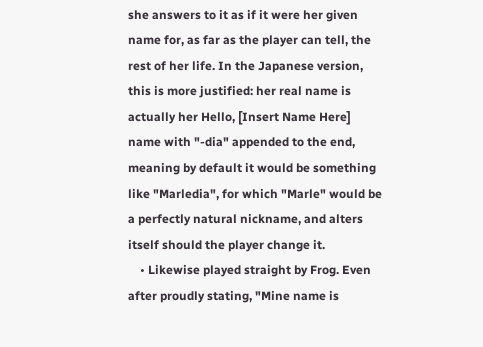she answers to it as if it were her given name for, as far as the player can tell, the rest of her life. In the Japanese version, this is more justified: her real name is actually her Hello, [Insert Name Here] name with "-dia" appended to the end, meaning by default it would be something like "Marledia", for which "Marle" would be a perfectly natural nickname, and alters itself should the player change it.
    • Likewise played straight by Frog. Even after proudly stating, "Mine name is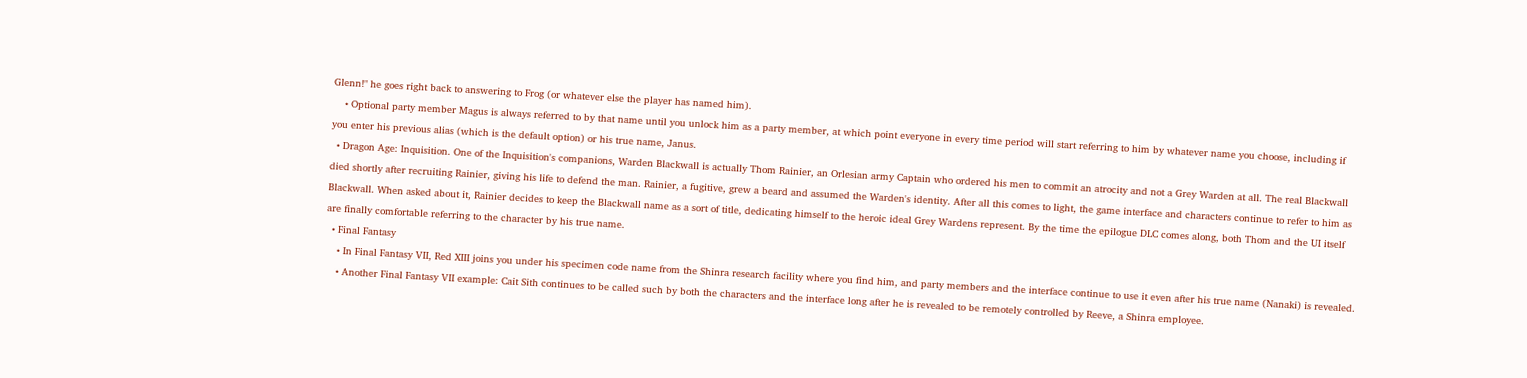Glenn!" he goes right back to answering to Frog (or whatever else the player has named him).
    • Optional party member Magus is always referred to by that name until you unlock him as a party member, at which point everyone in every time period will start referring to him by whatever name you choose, including if you enter his previous alias (which is the default option) or his true name, Janus.
  • Dragon Age: Inquisition. One of the Inquisition's companions, Warden Blackwall is actually Thom Rainier, an Orlesian army Captain who ordered his men to commit an atrocity and not a Grey Warden at all. The real Blackwall died shortly after recruiting Rainier, giving his life to defend the man. Rainier, a fugitive, grew a beard and assumed the Warden's identity. After all this comes to light, the game interface and characters continue to refer to him as Blackwall. When asked about it, Rainier decides to keep the Blackwall name as a sort of title, dedicating himself to the heroic ideal Grey Wardens represent. By the time the epilogue DLC comes along, both Thom and the UI itself are finally comfortable referring to the character by his true name.
  • Final Fantasy
    • In Final Fantasy VII, Red XIII joins you under his specimen code name from the Shinra research facility where you find him, and party members and the interface continue to use it even after his true name (Nanaki) is revealed.
    • Another Final Fantasy VII example: Cait Sith continues to be called such by both the characters and the interface long after he is revealed to be remotely controlled by Reeve, a Shinra employee.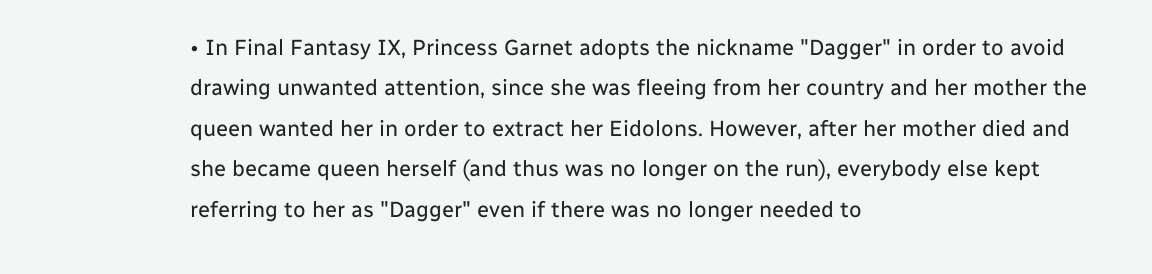• In Final Fantasy IX, Princess Garnet adopts the nickname "Dagger" in order to avoid drawing unwanted attention, since she was fleeing from her country and her mother the queen wanted her in order to extract her Eidolons. However, after her mother died and she became queen herself (and thus was no longer on the run), everybody else kept referring to her as "Dagger" even if there was no longer needed to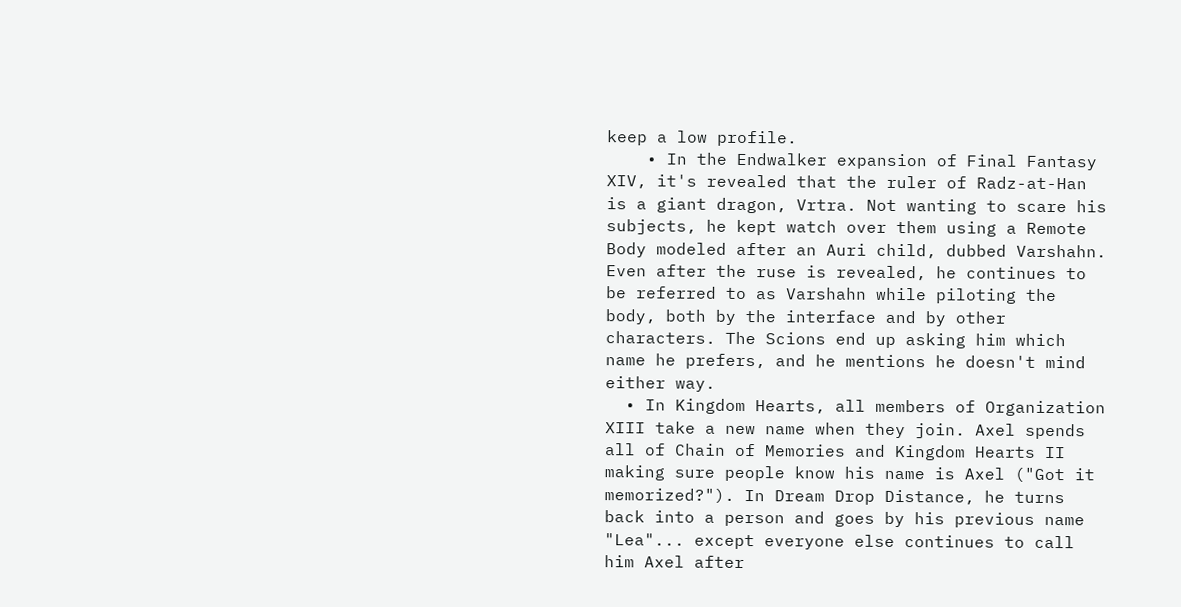keep a low profile.
    • In the Endwalker expansion of Final Fantasy XIV, it's revealed that the ruler of Radz-at-Han is a giant dragon, Vrtra. Not wanting to scare his subjects, he kept watch over them using a Remote Body modeled after an Auri child, dubbed Varshahn. Even after the ruse is revealed, he continues to be referred to as Varshahn while piloting the body, both by the interface and by other characters. The Scions end up asking him which name he prefers, and he mentions he doesn't mind either way.
  • In Kingdom Hearts, all members of Organization XIII take a new name when they join. Axel spends all of Chain of Memories and Kingdom Hearts II making sure people know his name is Axel ("Got it memorized?"). In Dream Drop Distance, he turns back into a person and goes by his previous name "Lea"... except everyone else continues to call him Axel after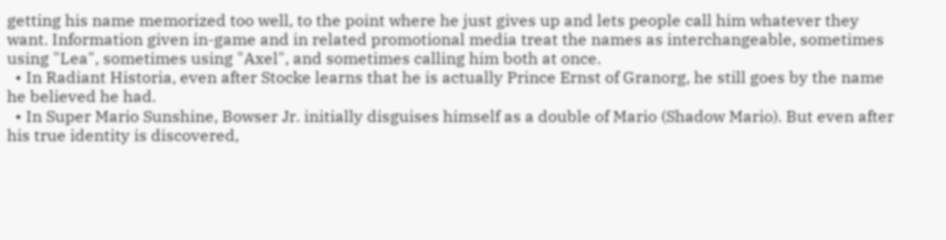getting his name memorized too well, to the point where he just gives up and lets people call him whatever they want. Information given in-game and in related promotional media treat the names as interchangeable, sometimes using "Lea", sometimes using "Axel", and sometimes calling him both at once.
  • In Radiant Historia, even after Stocke learns that he is actually Prince Ernst of Granorg, he still goes by the name he believed he had.
  • In Super Mario Sunshine, Bowser Jr. initially disguises himself as a double of Mario (Shadow Mario). But even after his true identity is discovered,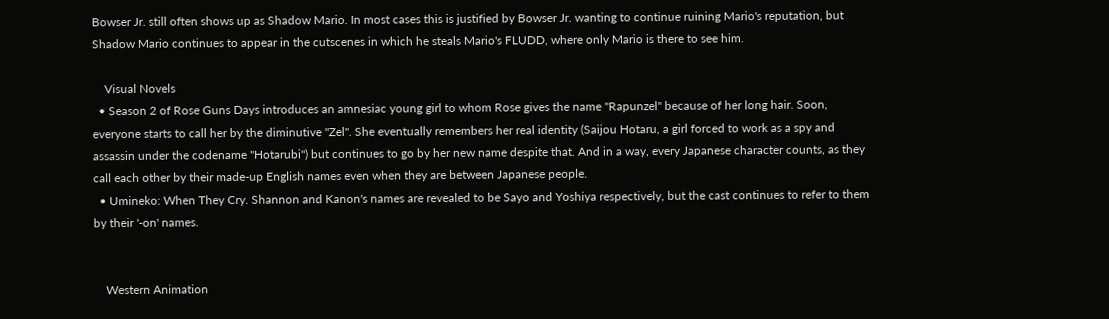Bowser Jr. still often shows up as Shadow Mario. In most cases this is justified by Bowser Jr. wanting to continue ruining Mario's reputation, but Shadow Mario continues to appear in the cutscenes in which he steals Mario's FLUDD, where only Mario is there to see him.

    Visual Novels
  • Season 2 of Rose Guns Days introduces an amnesiac young girl to whom Rose gives the name "Rapunzel" because of her long hair. Soon, everyone starts to call her by the diminutive "Zel". She eventually remembers her real identity (Saijou Hotaru, a girl forced to work as a spy and assassin under the codename "Hotarubi") but continues to go by her new name despite that. And in a way, every Japanese character counts, as they call each other by their made-up English names even when they are between Japanese people.
  • Umineko: When They Cry. Shannon and Kanon's names are revealed to be Sayo and Yoshiya respectively, but the cast continues to refer to them by their '-on' names.


    Western Animation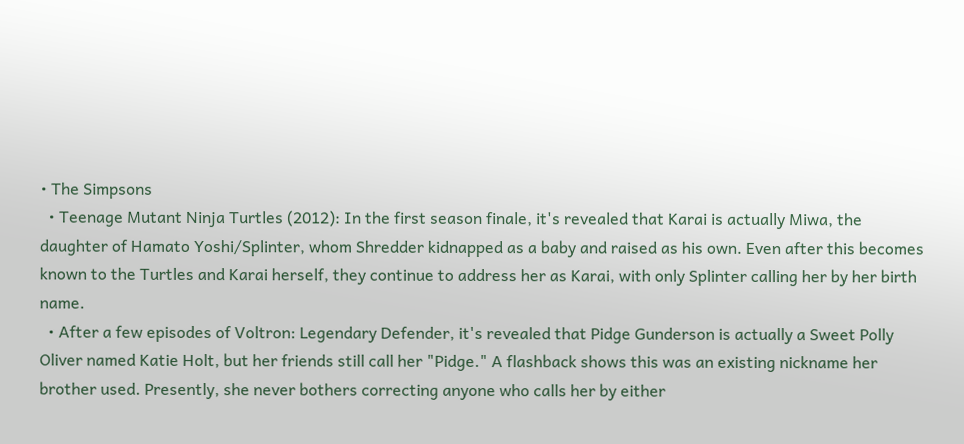• The Simpsons
  • Teenage Mutant Ninja Turtles (2012): In the first season finale, it's revealed that Karai is actually Miwa, the daughter of Hamato Yoshi/Splinter, whom Shredder kidnapped as a baby and raised as his own. Even after this becomes known to the Turtles and Karai herself, they continue to address her as Karai, with only Splinter calling her by her birth name.
  • After a few episodes of Voltron: Legendary Defender, it's revealed that Pidge Gunderson is actually a Sweet Polly Oliver named Katie Holt, but her friends still call her "Pidge." A flashback shows this was an existing nickname her brother used. Presently, she never bothers correcting anyone who calls her by either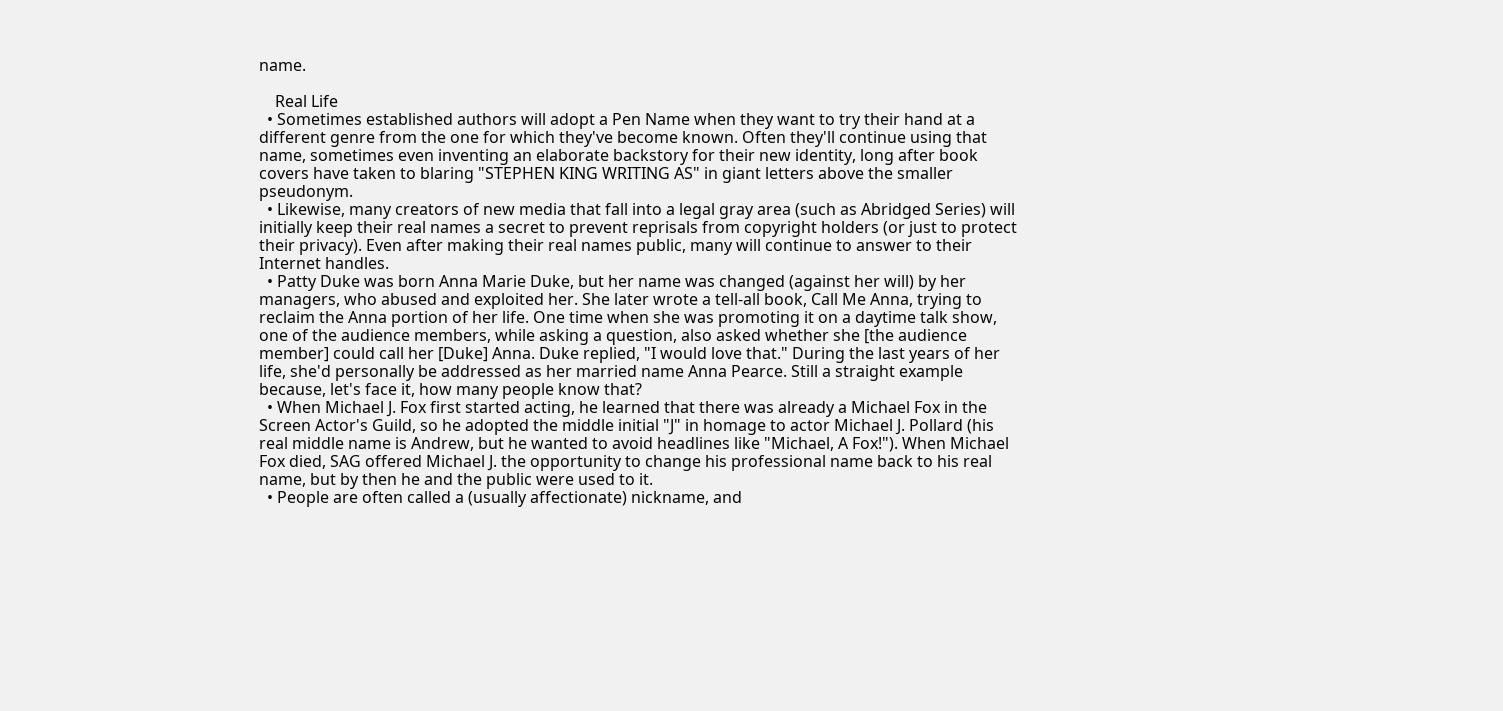name.

    Real Life
  • Sometimes established authors will adopt a Pen Name when they want to try their hand at a different genre from the one for which they've become known. Often they'll continue using that name, sometimes even inventing an elaborate backstory for their new identity, long after book covers have taken to blaring "STEPHEN KING WRITING AS" in giant letters above the smaller pseudonym.
  • Likewise, many creators of new media that fall into a legal gray area (such as Abridged Series) will initially keep their real names a secret to prevent reprisals from copyright holders (or just to protect their privacy). Even after making their real names public, many will continue to answer to their Internet handles.
  • Patty Duke was born Anna Marie Duke, but her name was changed (against her will) by her managers, who abused and exploited her. She later wrote a tell-all book, Call Me Anna, trying to reclaim the Anna portion of her life. One time when she was promoting it on a daytime talk show, one of the audience members, while asking a question, also asked whether she [the audience member] could call her [Duke] Anna. Duke replied, "I would love that." During the last years of her life, she'd personally be addressed as her married name Anna Pearce. Still a straight example because, let's face it, how many people know that?
  • When Michael J. Fox first started acting, he learned that there was already a Michael Fox in the Screen Actor's Guild, so he adopted the middle initial "J" in homage to actor Michael J. Pollard (his real middle name is Andrew, but he wanted to avoid headlines like "Michael, A Fox!"). When Michael Fox died, SAG offered Michael J. the opportunity to change his professional name back to his real name, but by then he and the public were used to it.
  • People are often called a (usually affectionate) nickname, and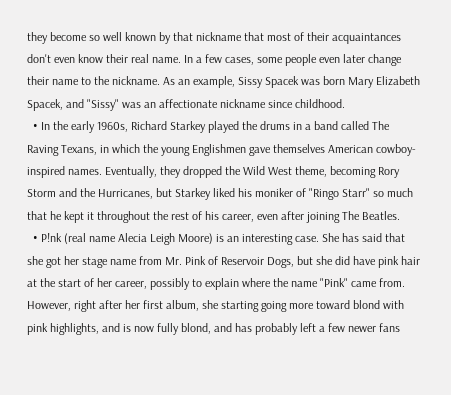they become so well known by that nickname that most of their acquaintances don't even know their real name. In a few cases, some people even later change their name to the nickname. As an example, Sissy Spacek was born Mary Elizabeth Spacek, and "Sissy" was an affectionate nickname since childhood.
  • In the early 1960s, Richard Starkey played the drums in a band called The Raving Texans, in which the young Englishmen gave themselves American cowboy-inspired names. Eventually, they dropped the Wild West theme, becoming Rory Storm and the Hurricanes, but Starkey liked his moniker of "Ringo Starr" so much that he kept it throughout the rest of his career, even after joining The Beatles.
  • P!nk (real name Alecia Leigh Moore) is an interesting case. She has said that she got her stage name from Mr. Pink of Reservoir Dogs, but she did have pink hair at the start of her career, possibly to explain where the name "Pink" came from. However, right after her first album, she starting going more toward blond with pink highlights, and is now fully blond, and has probably left a few newer fans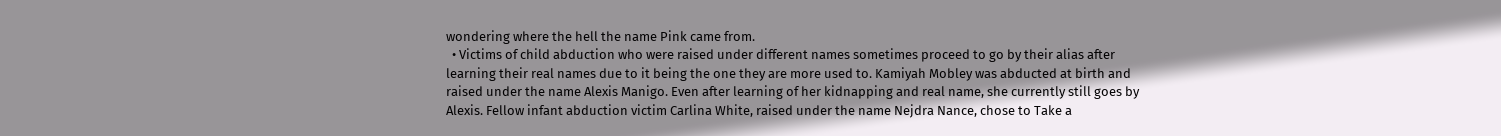wondering where the hell the name Pink came from.
  • Victims of child abduction who were raised under different names sometimes proceed to go by their alias after learning their real names due to it being the one they are more used to. Kamiyah Mobley was abducted at birth and raised under the name Alexis Manigo. Even after learning of her kidnapping and real name, she currently still goes by Alexis. Fellow infant abduction victim Carlina White, raised under the name Nejdra Nance, chose to Take a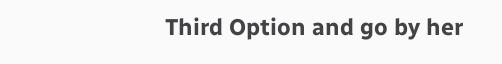Third Option and go by her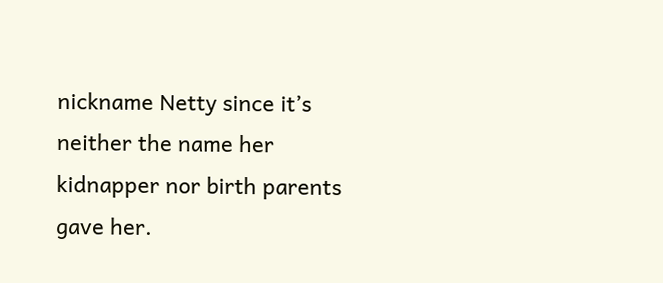nickname Netty since it’s neither the name her kidnapper nor birth parents gave her.